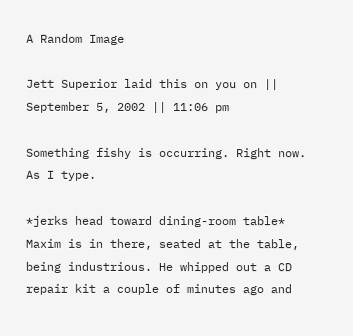A Random Image

Jett Superior laid this on you on || September 5, 2002 || 11:06 pm

Something fishy is occurring. Right now. As I type.

*jerks head toward dining-room table* Maxim is in there, seated at the table, being industrious. He whipped out a CD repair kit a couple of minutes ago and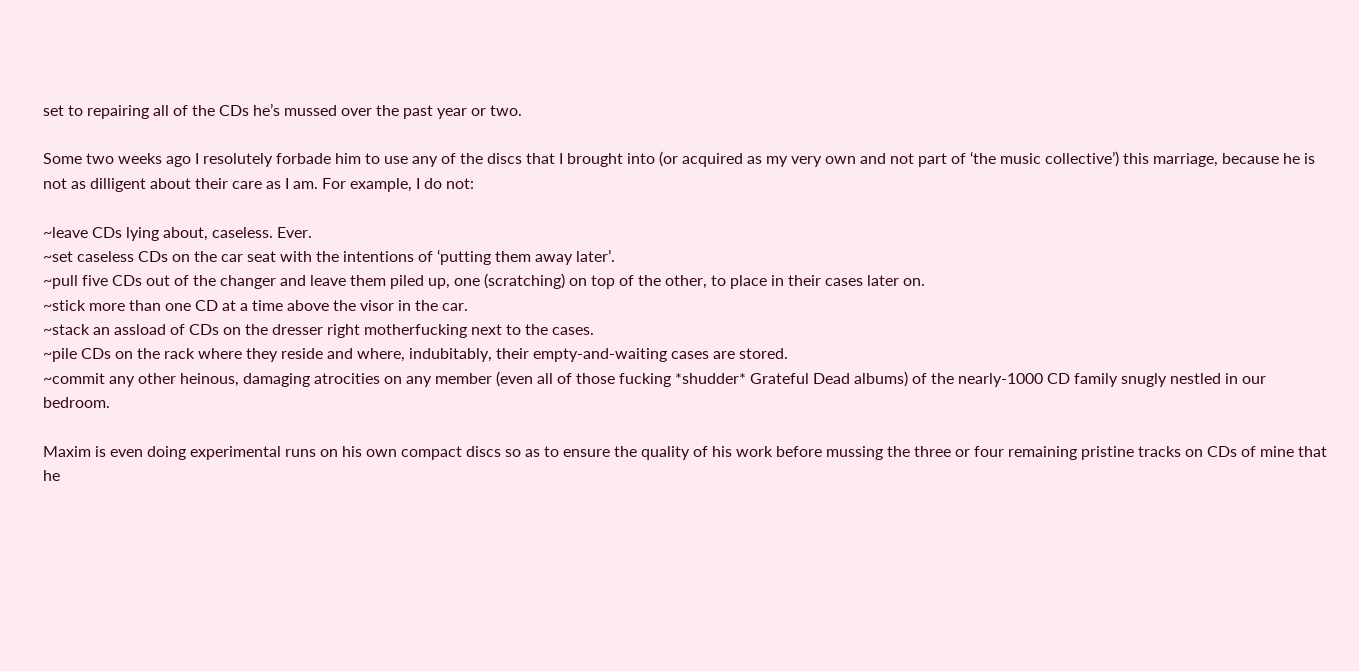set to repairing all of the CDs he’s mussed over the past year or two.

Some two weeks ago I resolutely forbade him to use any of the discs that I brought into (or acquired as my very own and not part of ‘the music collective’) this marriage, because he is not as dilligent about their care as I am. For example, I do not:

~leave CDs lying about, caseless. Ever.
~set caseless CDs on the car seat with the intentions of ‘putting them away later’.
~pull five CDs out of the changer and leave them piled up, one (scratching) on top of the other, to place in their cases later on.
~stick more than one CD at a time above the visor in the car.
~stack an assload of CDs on the dresser right motherfucking next to the cases.
~pile CDs on the rack where they reside and where, indubitably, their empty-and-waiting cases are stored.
~commit any other heinous, damaging atrocities on any member (even all of those fucking *shudder* Grateful Dead albums) of the nearly-1000 CD family snugly nestled in our bedroom.

Maxim is even doing experimental runs on his own compact discs so as to ensure the quality of his work before mussing the three or four remaining pristine tracks on CDs of mine that he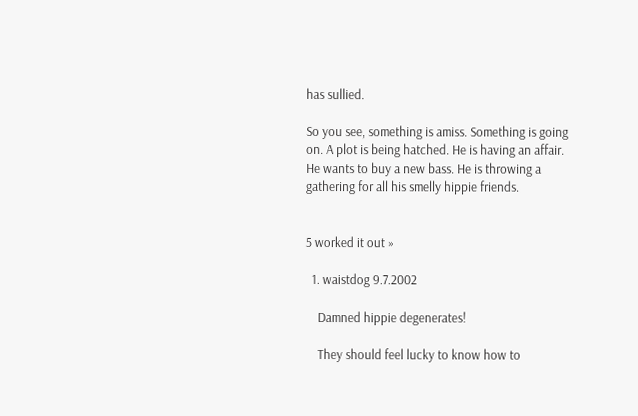has sullied.

So you see, something is amiss. Something is going on. A plot is being hatched. He is having an affair. He wants to buy a new bass. He is throwing a gathering for all his smelly hippie friends.


5 worked it out »

  1. waistdog 9.7.2002

    Damned hippie degenerates!

    They should feel lucky to know how to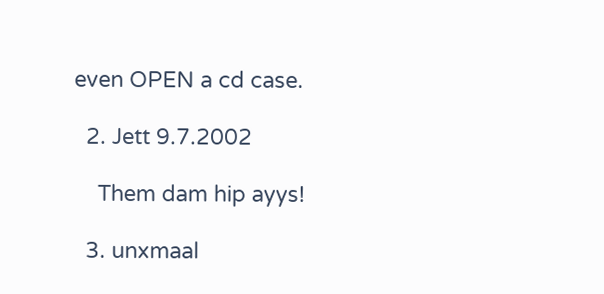even OPEN a cd case.

  2. Jett 9.7.2002

    Them dam hip ayys!

  3. unxmaal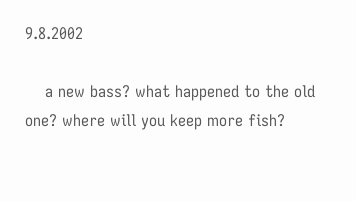9.8.2002

    a new bass? what happened to the old one? where will you keep more fish?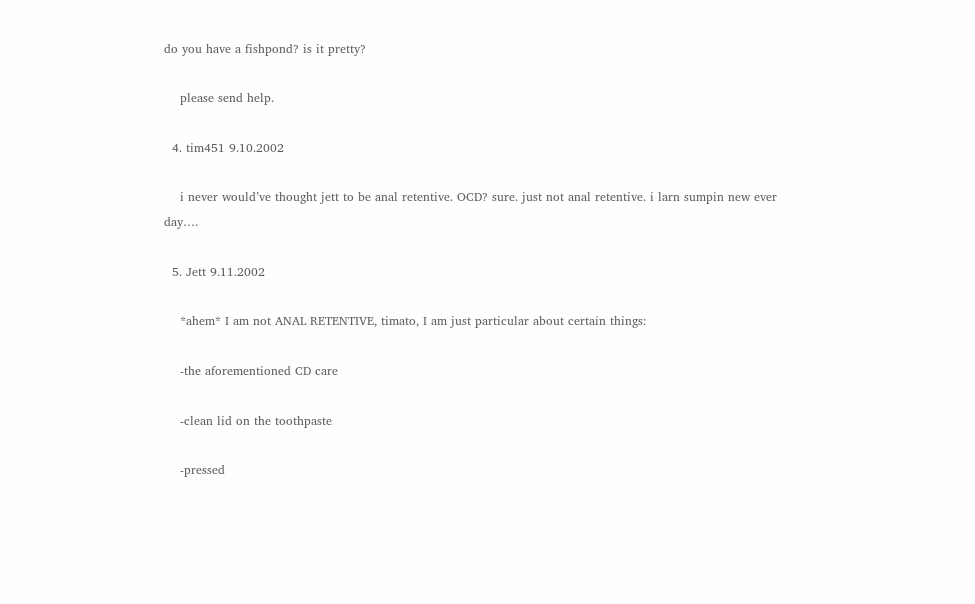do you have a fishpond? is it pretty?

    please send help.

  4. tim451 9.10.2002

    i never would’ve thought jett to be anal retentive. OCD? sure. just not anal retentive. i larn sumpin new ever day….

  5. Jett 9.11.2002

    *ahem* I am not ANAL RETENTIVE, timato, I am just particular about certain things:

    -the aforementioned CD care

    -clean lid on the toothpaste

    -pressed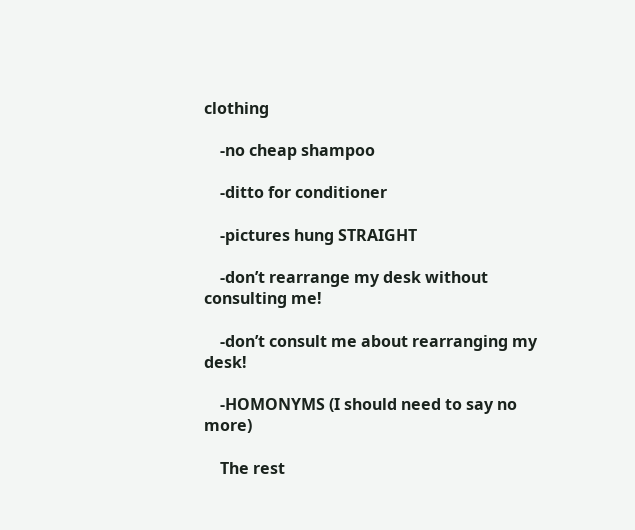clothing

    -no cheap shampoo

    -ditto for conditioner

    -pictures hung STRAIGHT

    -don’t rearrange my desk without consulting me!

    -don’t consult me about rearranging my desk!

    -HOMONYMS (I should need to say no more)

    The rest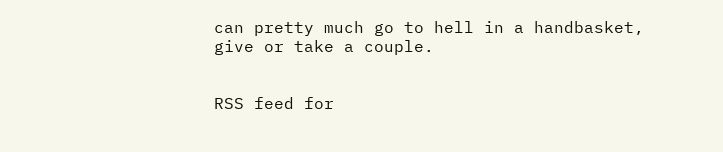can pretty much go to hell in a handbasket, give or take a couple.


RSS feed for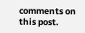comments on this post.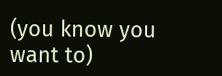(you know you want to)